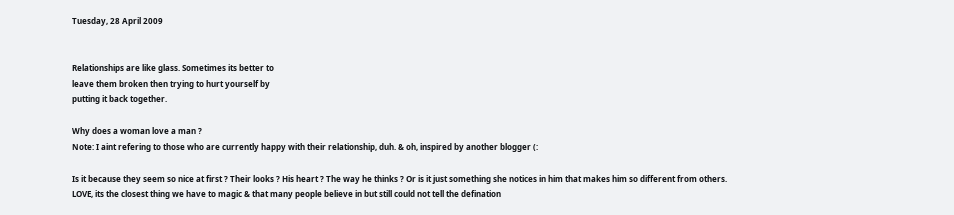Tuesday, 28 April 2009


Relationships are like glass. Sometimes its better to
leave them broken then trying to hurt yourself by
putting it back together.

Why does a woman love a man ?
Note: I aint refering to those who are currently happy with their relationship, duh. & oh, inspired by another blogger (:

Is it because they seem so nice at first ? Their looks ? His heart ? The way he thinks ? Or is it just something she notices in him that makes him so different from others.
LOVE, its the closest thing we have to magic & that many people believe in but still could not tell the defination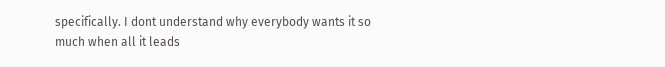specifically. I dont understand why everybody wants it so much when all it leads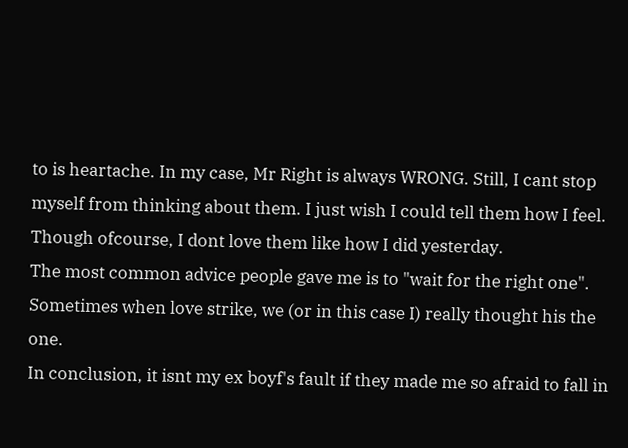to is heartache. In my case, Mr Right is always WRONG. Still, I cant stop myself from thinking about them. I just wish I could tell them how I feel.
Though ofcourse, I dont love them like how I did yesterday.
The most common advice people gave me is to "wait for the right one". Sometimes when love strike, we (or in this case I) really thought his the one.
In conclusion, it isnt my ex boyf's fault if they made me so afraid to fall in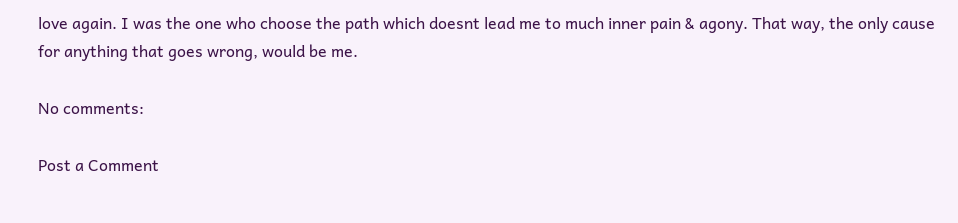love again. I was the one who choose the path which doesnt lead me to much inner pain & agony. That way, the only cause for anything that goes wrong, would be me.

No comments:

Post a Comment